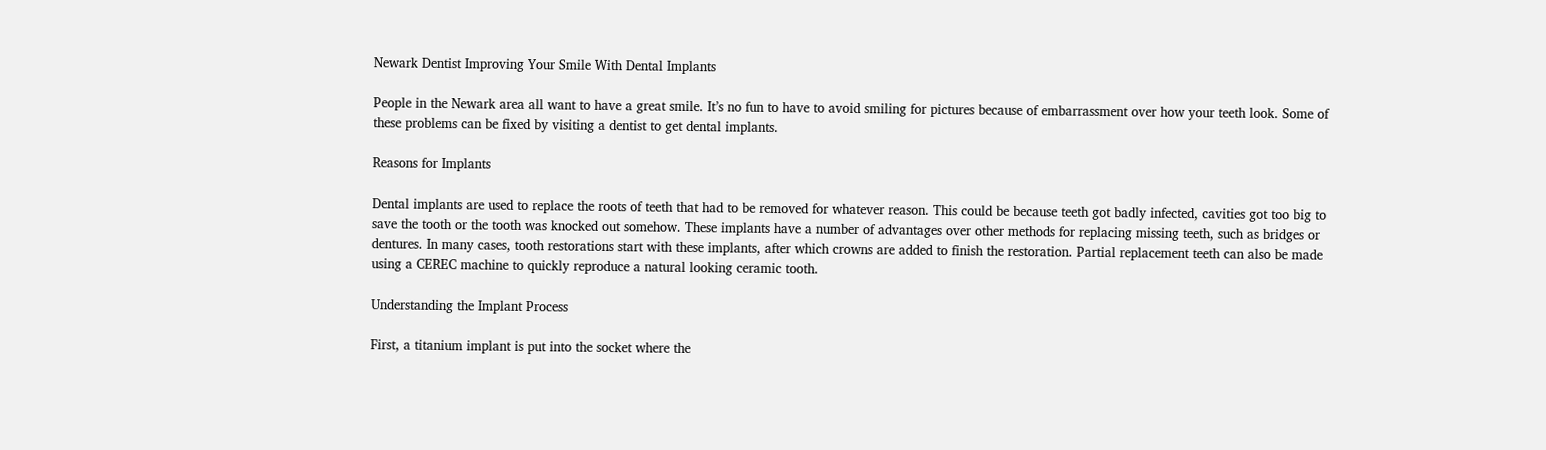Newark Dentist Improving Your Smile With Dental Implants

People in the Newark area all want to have a great smile. It’s no fun to have to avoid smiling for pictures because of embarrassment over how your teeth look. Some of these problems can be fixed by visiting a dentist to get dental implants.

Reasons for Implants

Dental implants are used to replace the roots of teeth that had to be removed for whatever reason. This could be because teeth got badly infected, cavities got too big to save the tooth or the tooth was knocked out somehow. These implants have a number of advantages over other methods for replacing missing teeth, such as bridges or dentures. In many cases, tooth restorations start with these implants, after which crowns are added to finish the restoration. Partial replacement teeth can also be made using a CEREC machine to quickly reproduce a natural looking ceramic tooth.

Understanding the Implant Process

First, a titanium implant is put into the socket where the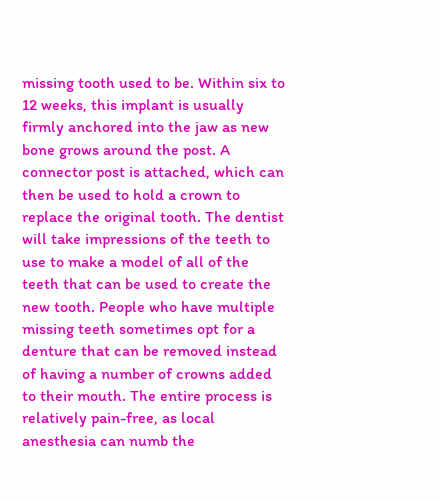missing tooth used to be. Within six to 12 weeks, this implant is usually firmly anchored into the jaw as new bone grows around the post. A connector post is attached, which can then be used to hold a crown to replace the original tooth. The dentist will take impressions of the teeth to use to make a model of all of the teeth that can be used to create the new tooth. People who have multiple missing teeth sometimes opt for a denture that can be removed instead of having a number of crowns added to their mouth. The entire process is relatively pain-free, as local anesthesia can numb the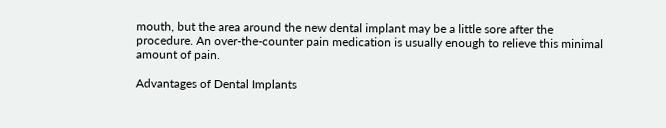mouth, but the area around the new dental implant may be a little sore after the procedure. An over-the-counter pain medication is usually enough to relieve this minimal amount of pain.

Advantages of Dental Implants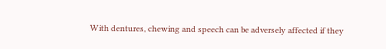With dentures, chewing and speech can be adversely affected if they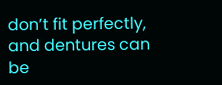don’t fit perfectly, and dentures can be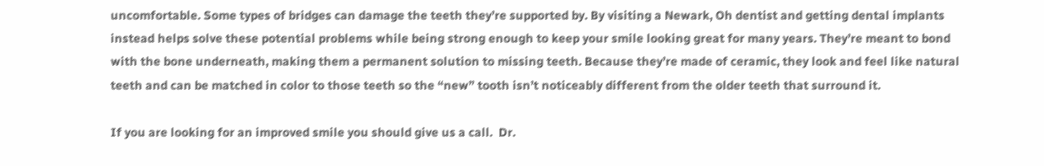uncomfortable. Some types of bridges can damage the teeth they’re supported by. By visiting a Newark, Oh dentist and getting dental implants instead helps solve these potential problems while being strong enough to keep your smile looking great for many years. They’re meant to bond with the bone underneath, making them a permanent solution to missing teeth. Because they’re made of ceramic, they look and feel like natural teeth and can be matched in color to those teeth so the “new” tooth isn’t noticeably different from the older teeth that surround it.

If you are looking for an improved smile you should give us a call.  Dr.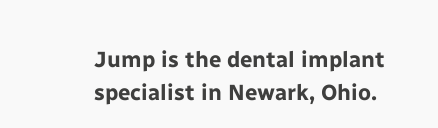Jump is the dental implant specialist in Newark, Ohio.